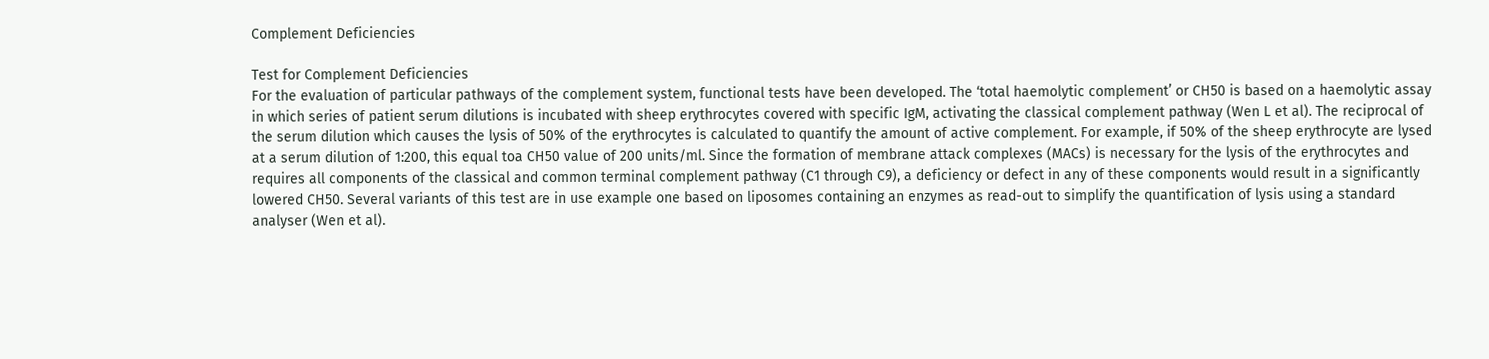Complement Deficiencies

Test for Complement Deficiencies
For the evaluation of particular pathways of the complement system, functional tests have been developed. The ‘total haemolytic complement’ or CH50 is based on a haemolytic assay in which series of patient serum dilutions is incubated with sheep erythrocytes covered with specific IgM, activating the classical complement pathway (Wen L et al). The reciprocal of the serum dilution which causes the lysis of 50% of the erythrocytes is calculated to quantify the amount of active complement. For example, if 50% of the sheep erythrocyte are lysed at a serum dilution of 1:200, this equal toa CH50 value of 200 units/ml. Since the formation of membrane attack complexes (MACs) is necessary for the lysis of the erythrocytes and requires all components of the classical and common terminal complement pathway (C1 through C9), a deficiency or defect in any of these components would result in a significantly lowered CH50. Several variants of this test are in use example one based on liposomes containing an enzymes as read-out to simplify the quantification of lysis using a standard analyser (Wen et al).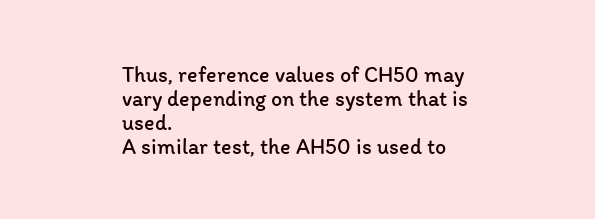Thus, reference values of CH50 may vary depending on the system that is used.
A similar test, the AH50 is used to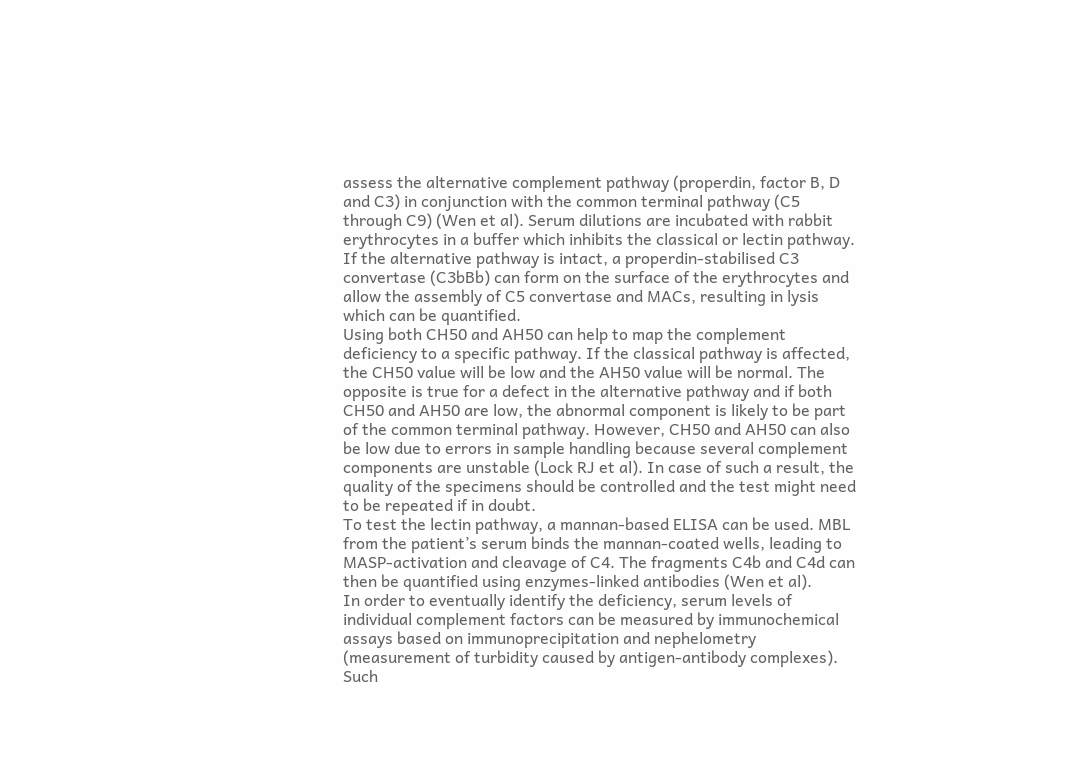assess the alternative complement pathway (properdin, factor B, D and C3) in conjunction with the common terminal pathway (C5 through C9) (Wen et al). Serum dilutions are incubated with rabbit erythrocytes in a buffer which inhibits the classical or lectin pathway. If the alternative pathway is intact, a properdin-stabilised C3 convertase (C3bBb) can form on the surface of the erythrocytes and allow the assembly of C5 convertase and MACs, resulting in lysis which can be quantified.
Using both CH50 and AH50 can help to map the complement deficiency to a specific pathway. If the classical pathway is affected, the CH50 value will be low and the AH50 value will be normal. The opposite is true for a defect in the alternative pathway and if both CH50 and AH50 are low, the abnormal component is likely to be part of the common terminal pathway. However, CH50 and AH50 can also be low due to errors in sample handling because several complement components are unstable (Lock RJ et al). In case of such a result, the quality of the specimens should be controlled and the test might need to be repeated if in doubt.
To test the lectin pathway, a mannan-based ELISA can be used. MBL from the patient’s serum binds the mannan-coated wells, leading to MASP-activation and cleavage of C4. The fragments C4b and C4d can then be quantified using enzymes-linked antibodies (Wen et al).
In order to eventually identify the deficiency, serum levels of individual complement factors can be measured by immunochemical assays based on immunoprecipitation and nephelometry (measurement of turbidity caused by antigen-antibody complexes). Such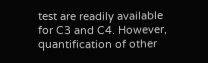test are readily available for C3 and C4. However, quantification of other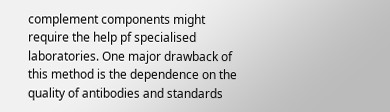complement components might require the help pf specialised laboratories. One major drawback of this method is the dependence on the quality of antibodies and standards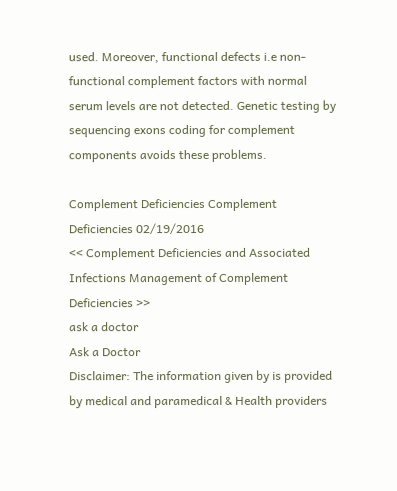used. Moreover, functional defects i.e non- functional complement factors with normal serum levels are not detected. Genetic testing by sequencing exons coding for complement components avoids these problems.

Complement Deficiencies Complement Deficiencies 02/19/2016
<< Complement Deficiencies and Associated Infections Management of Complement Deficiencies >>
ask a doctor
Ask a Doctor
Disclaimer: The information given by is provided by medical and paramedical & Health providers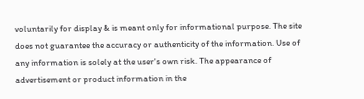voluntarily for display & is meant only for informational purpose. The site does not guarantee the accuracy or authenticity of the information. Use of any information is solely at the user's own risk. The appearance of advertisement or product information in the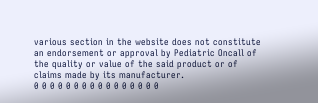various section in the website does not constitute an endorsement or approval by Pediatric Oncall of the quality or value of the said product or of claims made by its manufacturer.
0 0 0 0 0 0 0 0 0 0 0 0 0 0 0 0